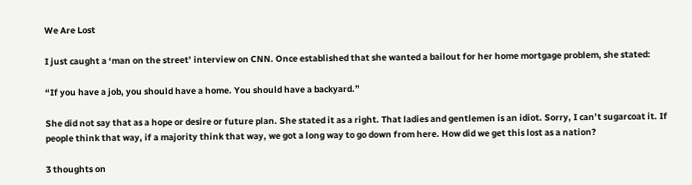We Are Lost

I just caught a ‘man on the street’ interview on CNN. Once established that she wanted a bailout for her home mortgage problem, she stated:

“If you have a job, you should have a home. You should have a backyard.”

She did not say that as a hope or desire or future plan. She stated it as a right. That ladies and gentlemen is an idiot. Sorry, I can’t sugarcoat it. If people think that way, if a majority think that way, we got a long way to go down from here. How did we get this lost as a nation?

3 thoughts on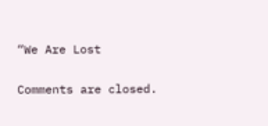“We Are Lost

Comments are closed.